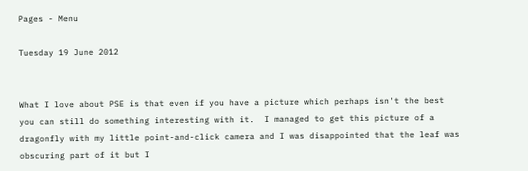Pages - Menu

Tuesday 19 June 2012


What I love about PSE is that even if you have a picture which perhaps isn't the best you can still do something interesting with it.  I managed to get this picture of a dragonfly with my little point-and-click camera and I was disappointed that the leaf was obscuring part of it but I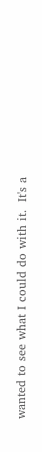wanted to see what I could do with it.  It's a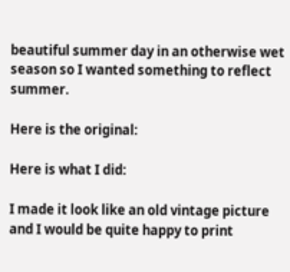beautiful summer day in an otherwise wet season so I wanted something to reflect summer.

Here is the original:

Here is what I did:

I made it look like an old vintage picture and I would be quite happy to print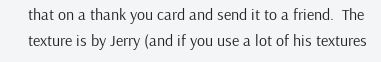that on a thank you card and send it to a friend.  The texture is by Jerry (and if you use a lot of his textures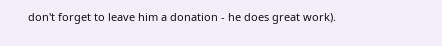don't forget to leave him a donation - he does great work).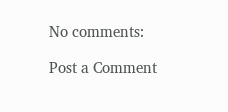No comments:

Post a Comment